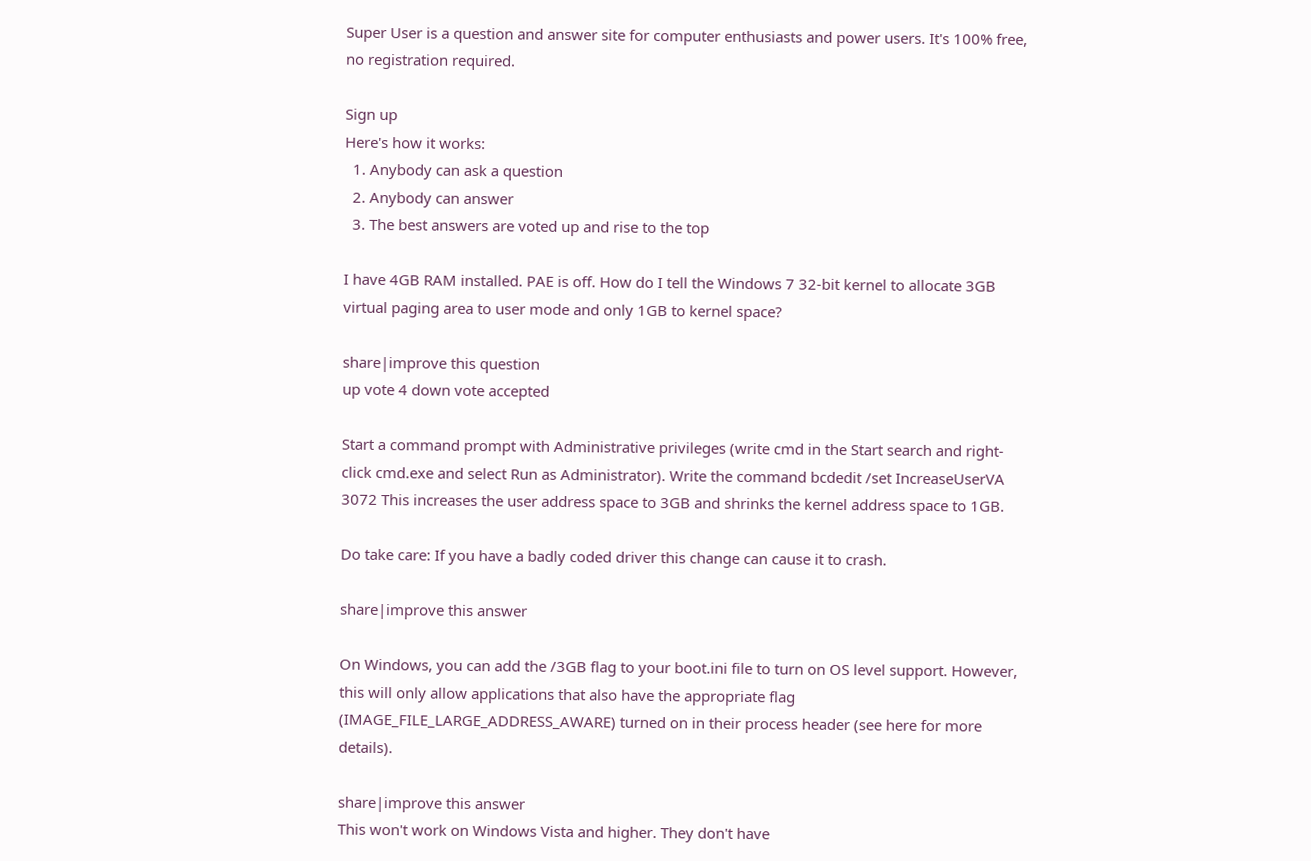Super User is a question and answer site for computer enthusiasts and power users. It's 100% free, no registration required.

Sign up
Here's how it works:
  1. Anybody can ask a question
  2. Anybody can answer
  3. The best answers are voted up and rise to the top

I have 4GB RAM installed. PAE is off. How do I tell the Windows 7 32-bit kernel to allocate 3GB virtual paging area to user mode and only 1GB to kernel space?

share|improve this question
up vote 4 down vote accepted

Start a command prompt with Administrative privileges (write cmd in the Start search and right-click cmd.exe and select Run as Administrator). Write the command bcdedit /set IncreaseUserVA 3072 This increases the user address space to 3GB and shrinks the kernel address space to 1GB.

Do take care: If you have a badly coded driver this change can cause it to crash.

share|improve this answer

On Windows, you can add the /3GB flag to your boot.ini file to turn on OS level support. However, this will only allow applications that also have the appropriate flag (IMAGE_FILE_LARGE_ADDRESS_AWARE) turned on in their process header (see here for more details).

share|improve this answer
This won't work on Windows Vista and higher. They don't have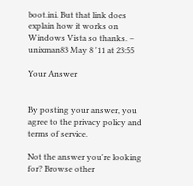boot.ini. But that link does explain how it works on Windows Vista so thanks. – unixman83 May 8 '11 at 23:55

Your Answer


By posting your answer, you agree to the privacy policy and terms of service.

Not the answer you're looking for? Browse other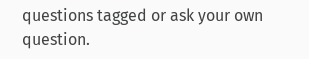questions tagged or ask your own question.